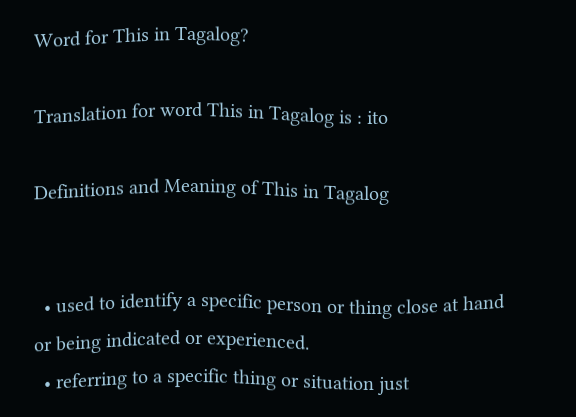Word for This in Tagalog?

Translation for word This in Tagalog is : ito

Definitions and Meaning of This in Tagalog


  • used to identify a specific person or thing close at hand or being indicated or experienced.
  • referring to a specific thing or situation just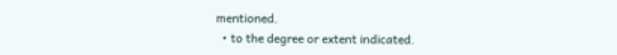mentioned.
  • to the degree or extent indicated.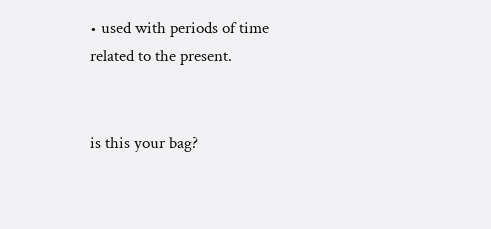• used with periods of time related to the present.


is this your bag?